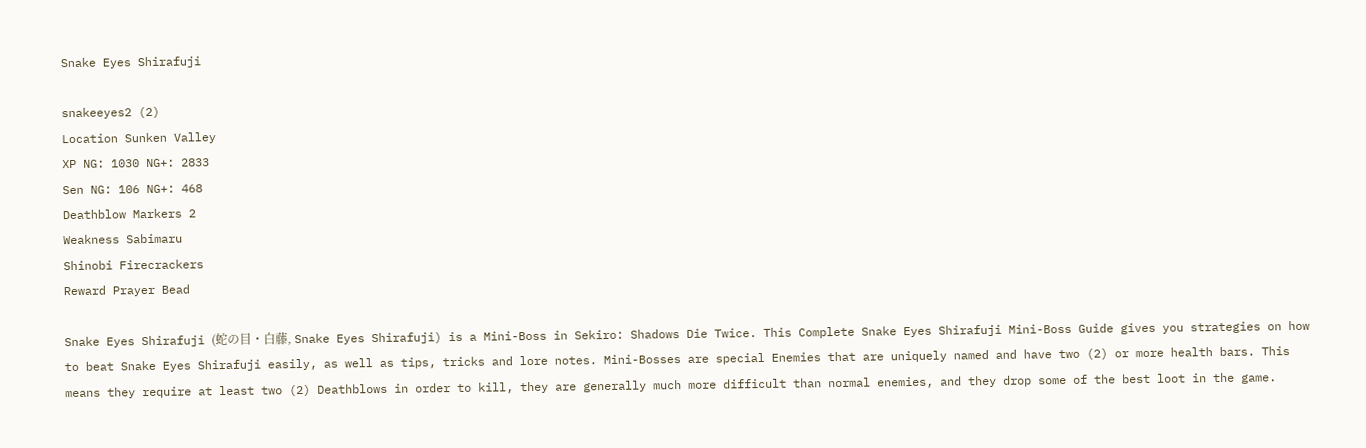Snake Eyes Shirafuji

snakeeyes2 (2)
Location Sunken Valley
XP NG: 1030 NG+: 2833
Sen NG: 106 NG+: 468
Deathblow Markers 2
Weakness Sabimaru
Shinobi Firecrackers
Reward Prayer Bead

Snake Eyes Shirafuji (蛇の目・白藤, Snake Eyes Shirafuji) is a Mini-Boss in Sekiro: Shadows Die Twice. This Complete Snake Eyes Shirafuji Mini-Boss Guide gives you strategies on how to beat Snake Eyes Shirafuji easily, as well as tips, tricks and lore notes. Mini-Bosses are special Enemies that are uniquely named and have two (2) or more health bars. This means they require at least two (2) Deathblows in order to kill, they are generally much more difficult than normal enemies, and they drop some of the best loot in the game.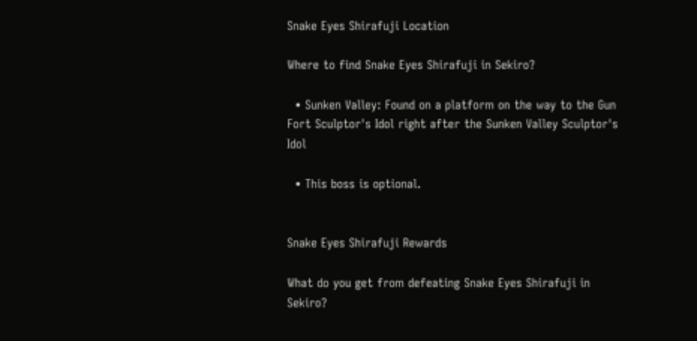Snake Eyes Shirafuji Location

Where to find Snake Eyes Shirafuji in Sekiro?

  • Sunken Valley: Found on a platform on the way to the Gun Fort Sculptor's Idol right after the Sunken Valley Sculptor's Idol

  • This boss is optional.


Snake Eyes Shirafuji Rewards

What do you get from defeating Snake Eyes Shirafuji in Sekiro?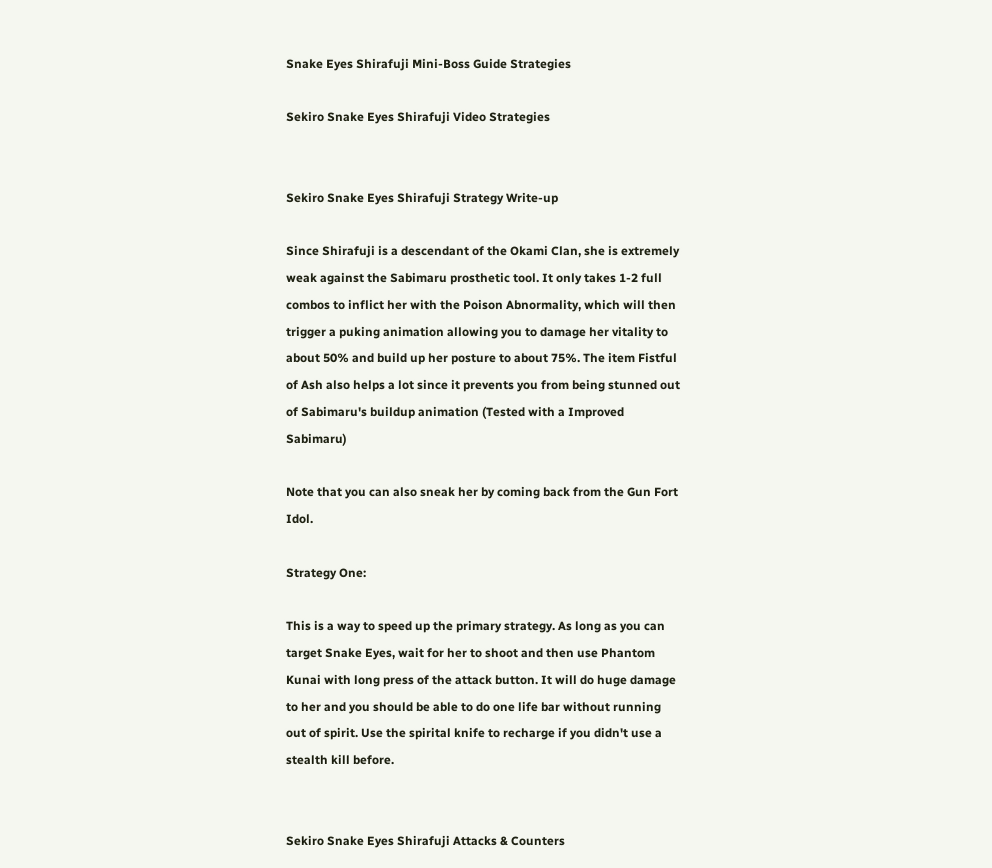Snake Eyes Shirafuji Mini-Boss Guide Strategies

Sekiro Snake Eyes Shirafuji Video Strategies


Sekiro Snake Eyes Shirafuji Strategy Write-up

Since Shirafuji is a descendant of the Okami Clan, she is extremely weak against the Sabimaru prosthetic tool. It only takes 1-2 full combos to inflict her with the Poison Abnormality, which will then trigger a puking animation allowing you to damage her vitality to about 50% and build up her posture to about 75%. The item Fistful of Ash also helps a lot since it prevents you from being stunned out of Sabimaru's buildup animation (Tested with a Improved Sabimaru)

Note that you can also sneak her by coming back from the Gun Fort Idol.

Strategy One:

This is a way to speed up the primary strategy. As long as you can target Snake Eyes, wait for her to shoot and then use Phantom Kunai with long press of the attack button. It will do huge damage to her and you should be able to do one life bar without running out of spirit. Use the spirital knife to recharge if you didn't use a stealth kill before.


Sekiro Snake Eyes Shirafuji Attacks & Counters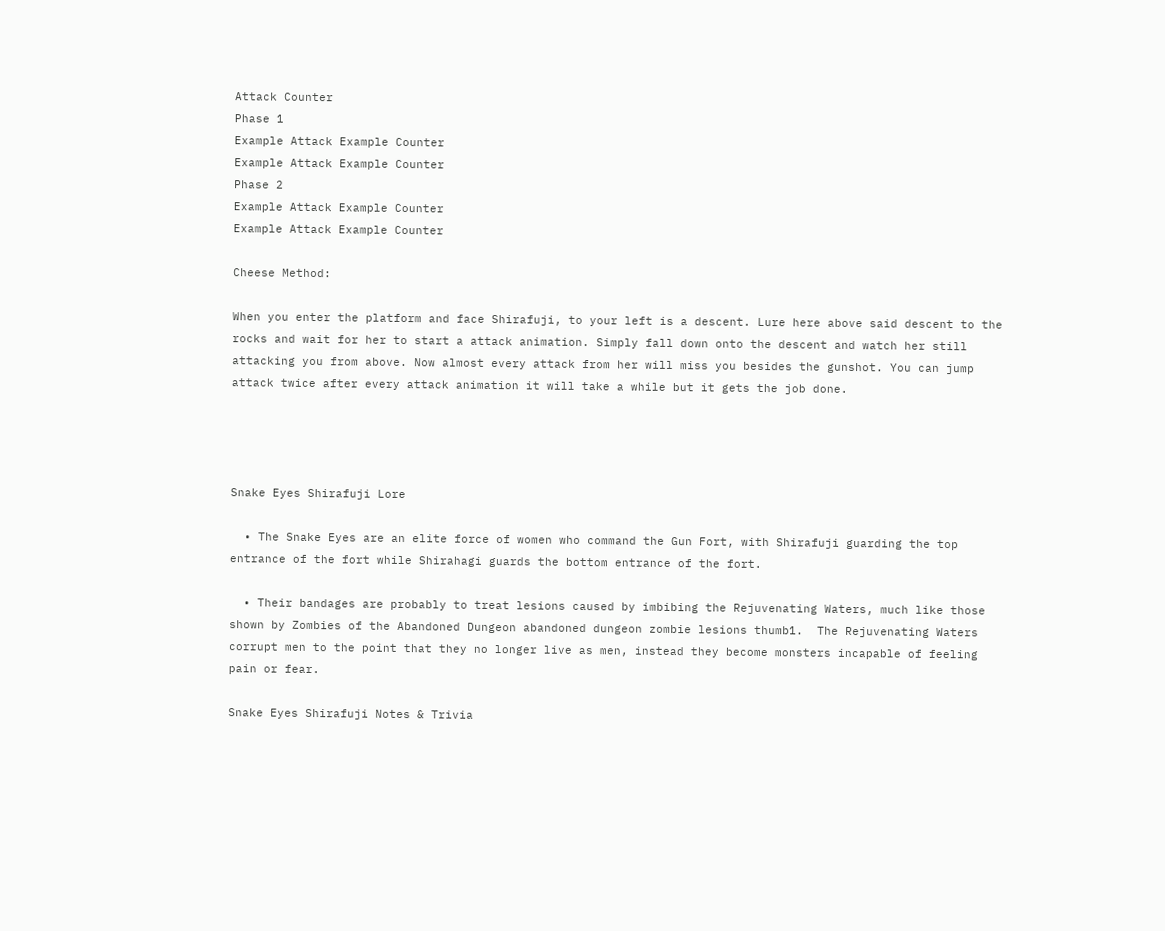Attack Counter
Phase 1
Example Attack Example Counter
Example Attack Example Counter
Phase 2
Example Attack Example Counter
Example Attack Example Counter

Cheese Method:

When you enter the platform and face Shirafuji, to your left is a descent. Lure here above said descent to the rocks and wait for her to start a attack animation. Simply fall down onto the descent and watch her still attacking you from above. Now almost every attack from her will miss you besides the gunshot. You can jump attack twice after every attack animation it will take a while but it gets the job done.




Snake Eyes Shirafuji Lore

  • The Snake Eyes are an elite force of women who command the Gun Fort, with Shirafuji guarding the top entrance of the fort while Shirahagi guards the bottom entrance of the fort.

  • Their bandages are probably to treat lesions caused by imbibing the Rejuvenating Waters, much like those shown by Zombies of the Abandoned Dungeon abandoned dungeon zombie lesions thumb1.  The Rejuvenating Waters corrupt men to the point that they no longer live as men, instead they become monsters incapable of feeling pain or fear.

Snake Eyes Shirafuji Notes & Trivia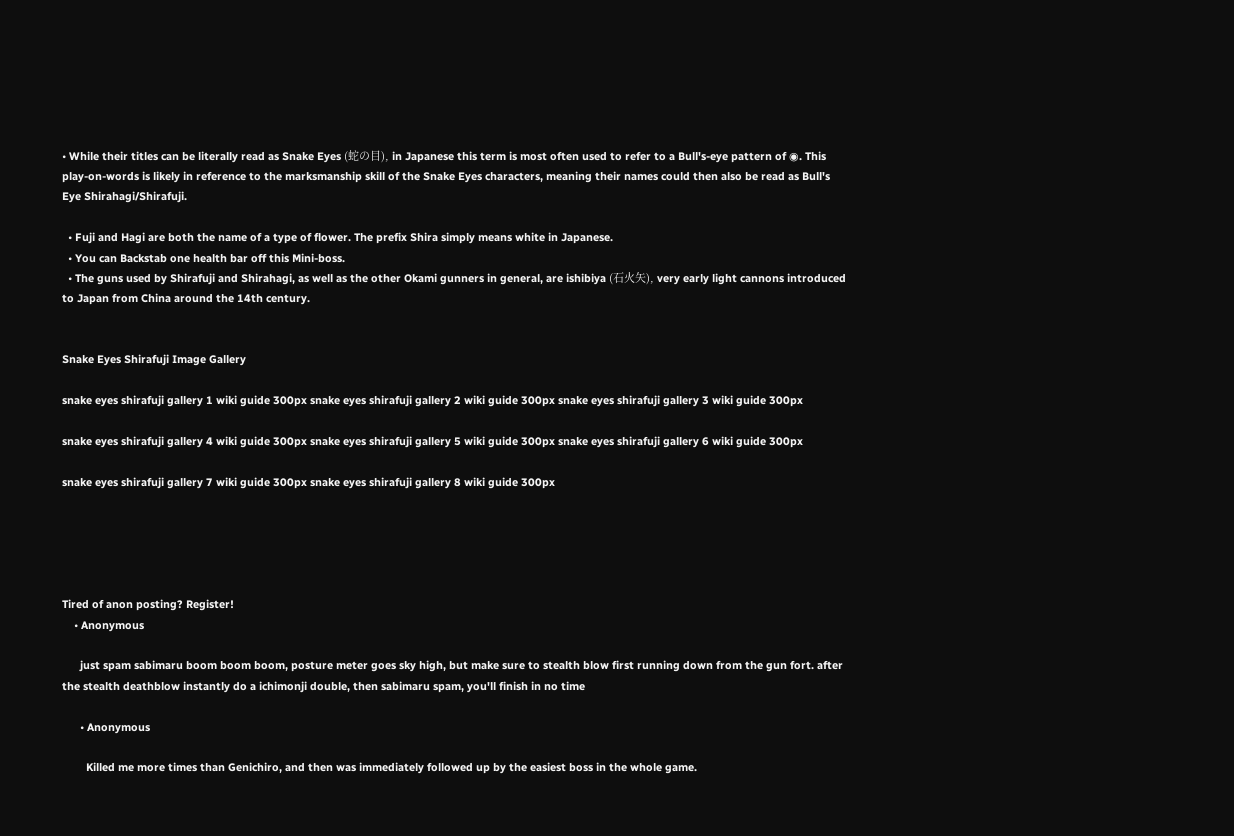• While their titles can be literally read as Snake Eyes (蛇の目), in Japanese this term is most often used to refer to a Bull's-eye pattern of ◉. This play-on-words is likely in reference to the marksmanship skill of the Snake Eyes characters, meaning their names could then also be read as Bull's Eye Shirahagi/Shirafuji.

  • Fuji and Hagi are both the name of a type of flower. The prefix Shira simply means white in Japanese.
  • You can Backstab one health bar off this Mini-boss.
  • The guns used by Shirafuji and Shirahagi, as well as the other Okami gunners in general, are ishibiya (石火矢), very early light cannons introduced to Japan from China around the 14th century.


Snake Eyes Shirafuji Image Gallery

snake eyes shirafuji gallery 1 wiki guide 300px snake eyes shirafuji gallery 2 wiki guide 300px snake eyes shirafuji gallery 3 wiki guide 300px

snake eyes shirafuji gallery 4 wiki guide 300px snake eyes shirafuji gallery 5 wiki guide 300px snake eyes shirafuji gallery 6 wiki guide 300px

snake eyes shirafuji gallery 7 wiki guide 300px snake eyes shirafuji gallery 8 wiki guide 300px





Tired of anon posting? Register!
    • Anonymous

      just spam sabimaru boom boom boom, posture meter goes sky high, but make sure to stealth blow first running down from the gun fort. after the stealth deathblow instantly do a ichimonji double, then sabimaru spam, you'll finish in no time

      • Anonymous

        Killed me more times than Genichiro, and then was immediately followed up by the easiest boss in the whole game.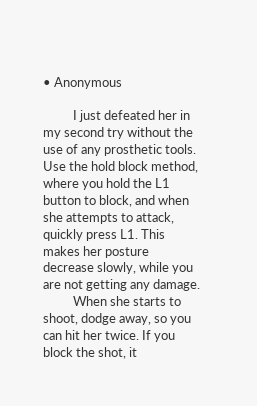• Anonymous

          I just defeated her in my second try without the use of any prosthetic tools. Use the hold block method, where you hold the L1 button to block, and when she attempts to attack, quickly press L1. This makes her posture decrease slowly, while you are not getting any damage.
          When she starts to shoot, dodge away, so you can hit her twice. If you block the shot, it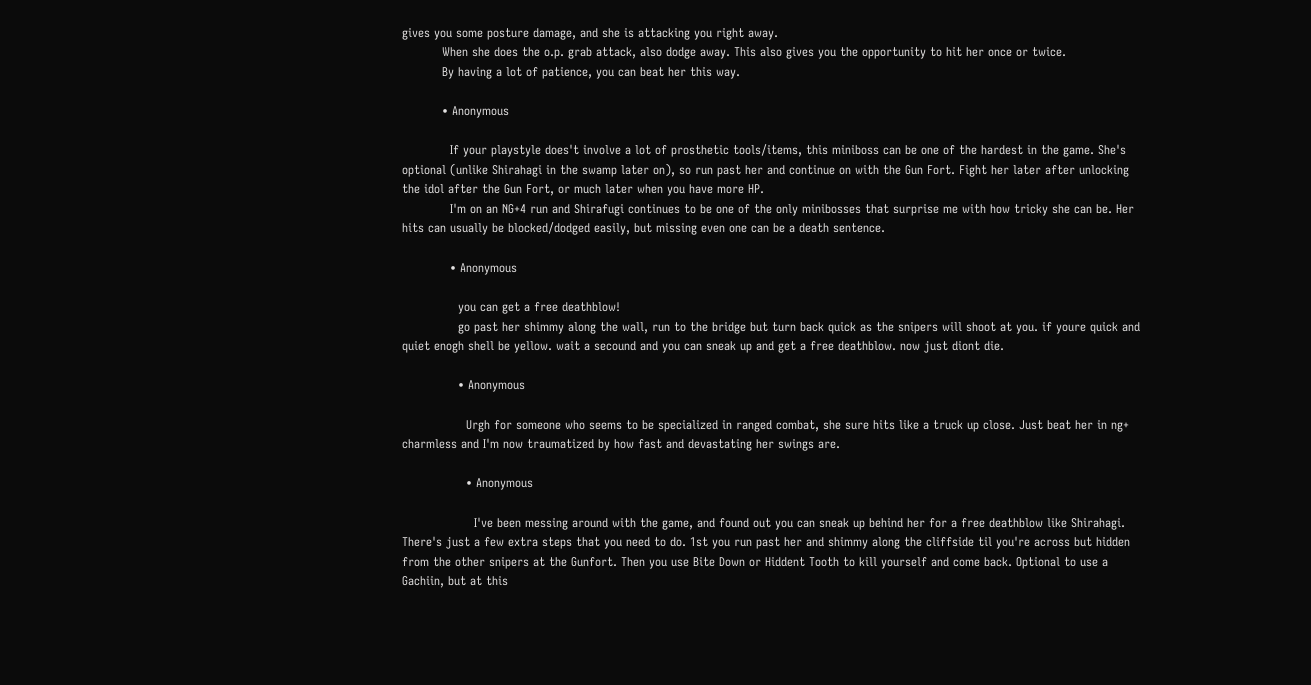gives you some posture damage, and she is attacking you right away.
          When she does the o.p. grab attack, also dodge away. This also gives you the opportunity to hit her once or twice.
          By having a lot of patience, you can beat her this way.

          • Anonymous

            If your playstyle does't involve a lot of prosthetic tools/items, this miniboss can be one of the hardest in the game. She's optional (unlike Shirahagi in the swamp later on), so run past her and continue on with the Gun Fort. Fight her later after unlocking the idol after the Gun Fort, or much later when you have more HP.
            I'm on an NG+4 run and Shirafugi continues to be one of the only minibosses that surprise me with how tricky she can be. Her hits can usually be blocked/dodged easily, but missing even one can be a death sentence.

            • Anonymous

              you can get a free deathblow!
              go past her shimmy along the wall, run to the bridge but turn back quick as the snipers will shoot at you. if youre quick and quiet enogh shell be yellow. wait a secound and you can sneak up and get a free deathblow. now just diont die.

              • Anonymous

                Urgh for someone who seems to be specialized in ranged combat, she sure hits like a truck up close. Just beat her in ng+ charmless and I'm now traumatized by how fast and devastating her swings are.

                • Anonymous

                  I've been messing around with the game, and found out you can sneak up behind her for a free deathblow like Shirahagi. There's just a few extra steps that you need to do. 1st you run past her and shimmy along the cliffside til you're across but hidden from the other snipers at the Gunfort. Then you use Bite Down or Hiddent Tooth to kill yourself and come back. Optional to use a Gachiin, but at this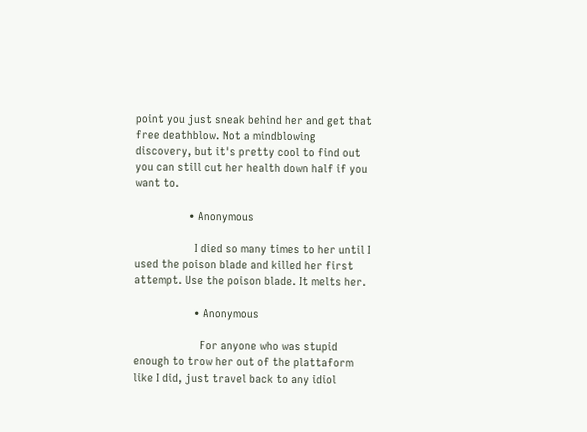point you just sneak behind her and get that free deathblow. Not a mindblowing discovery, but it's pretty cool to find out you can still cut her health down half if you want to.

                  • Anonymous

                    I died so many times to her until I used the poison blade and killed her first attempt. Use the poison blade. It melts her.

                    • Anonymous

                      For anyone who was stupid enough to trow her out of the plattaform like I did, just travel back to any idiol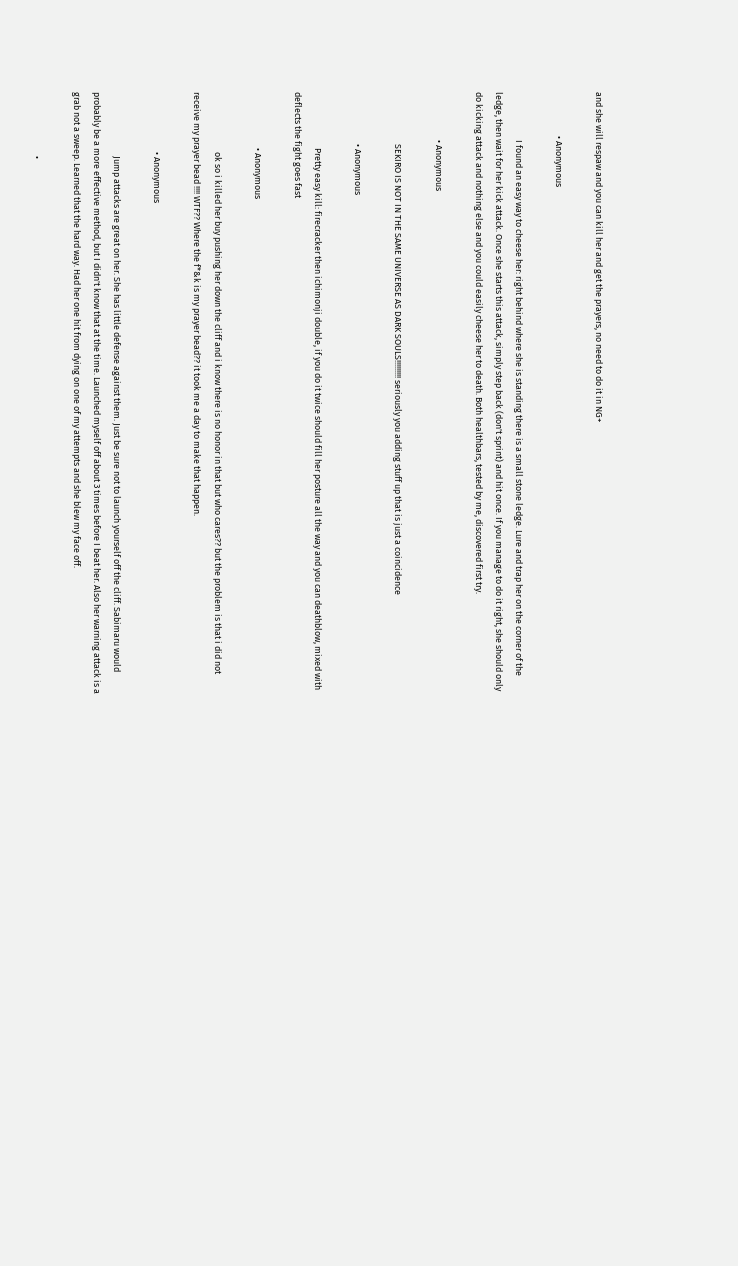and she will respaw and you can kill her and get the prayers, no need to do it in NG+

                      • Anonymous

                        I found an easy way to cheese her: right behind where she is standing there is a small stone ledge. Lure and trap her on the corner of the ledge, then wait for her kick attack. Once she starts this attack, simply step back (don't sprint) and hit once. If you manage to do it right, she should only do kicking attack and nothing else and you could easily cheese her to death. Both healthbars, tested by me, discovered first try.

                        • Anonymous

                          SEKIRO IS NOT IN THE SAME UNIVERSE AS DARK SOULS!!!!!!!!! seriously you adding stuff up that is just a coincidence

                          • Anonymous

                            Pretty easy kill: firecracker then ichimonji double, if you do it twice should fill her posture all the way and you can deathblow, mixed with deflects the fight goes fast

                            • Anonymous

                              ok so i killed her buy pushing her down the cliff and i know there is no honor in that but who cares?? but the problem is that i did not receive my prayer bead !!!! WTF?? Where the f*&k is my prayer bead?? it took me a day to make that happen.

                              • Anonymous

                                Jump attacks are great on her. She has little defense against them. Just be sure not to launch yourself off the cliff. Sabimaru would probably be a more effective method, but I didn't know that at the time. Launched myself off about 3 times before I beat her. Also her warning attack is a grab not a sweep. Learned that the hard way. Had her one hit from dying on one of my attempts and she blew my face off.

                                •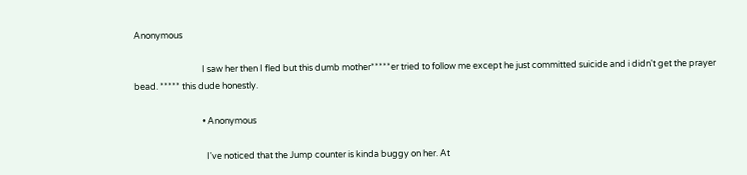Anonymous

                                  I saw her then I fled but this dumb mother*****er tried to follow me except he just committed suicide and i didn't get the prayer bead. ***** this dude honestly.

                                  • Anonymous

                                    I've noticed that the Jump counter is kinda buggy on her. At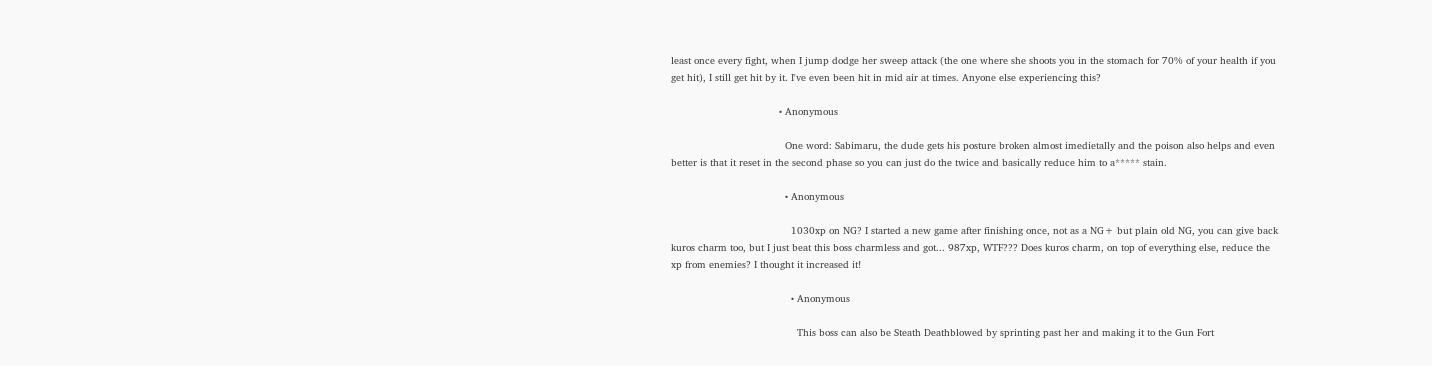least once every fight, when I jump dodge her sweep attack (the one where she shoots you in the stomach for 70% of your health if you get hit), I still get hit by it. I've even been hit in mid air at times. Anyone else experiencing this?

                                    • Anonymous

                                      One word: Sabimaru, the dude gets his posture broken almost imedietally and the poison also helps and even better is that it reset in the second phase so you can just do the twice and basically reduce him to a***** stain.

                                      • Anonymous

                                        1030xp on NG? I started a new game after finishing once, not as a NG+ but plain old NG, you can give back kuros charm too, but I just beat this boss charmless and got... 987xp, WTF??? Does kuros charm, on top of everything else, reduce the xp from enemies? I thought it increased it!

                                        • Anonymous

                                          This boss can also be Steath Deathblowed by sprinting past her and making it to the Gun Fort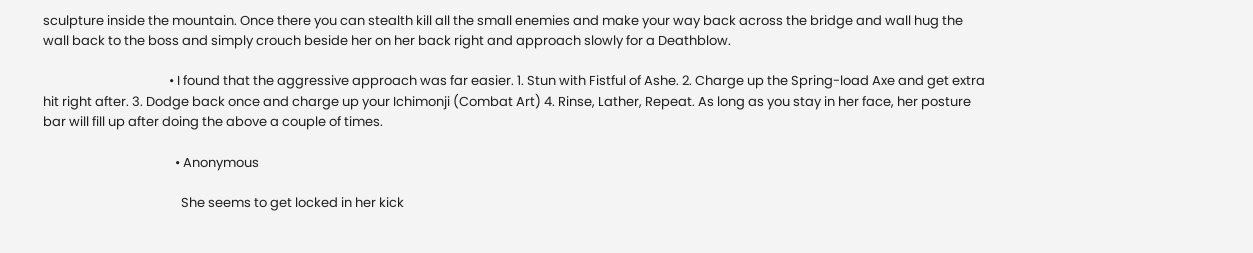sculpture inside the mountain. Once there you can stealth kill all the small enemies and make your way back across the bridge and wall hug the wall back to the boss and simply crouch beside her on her back right and approach slowly for a Deathblow.

                                          • I found that the aggressive approach was far easier. 1. Stun with Fistful of Ashe. 2. Charge up the Spring-load Axe and get extra hit right after. 3. Dodge back once and charge up your Ichimonji (Combat Art) 4. Rinse, Lather, Repeat. As long as you stay in her face, her posture bar will fill up after doing the above a couple of times.

                                            • Anonymous

                                              She seems to get locked in her kick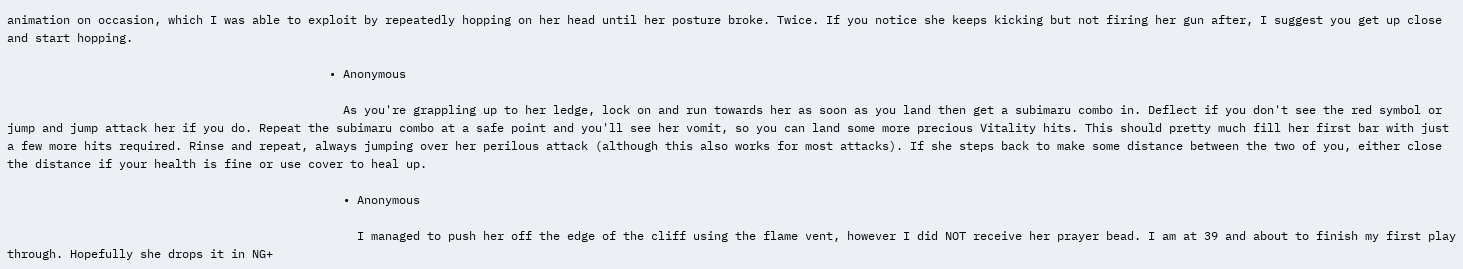animation on occasion, which I was able to exploit by repeatedly hopping on her head until her posture broke. Twice. If you notice she keeps kicking but not firing her gun after, I suggest you get up close and start hopping.

                                              • Anonymous

                                                As you're grappling up to her ledge, lock on and run towards her as soon as you land then get a subimaru combo in. Deflect if you don't see the red symbol or jump and jump attack her if you do. Repeat the subimaru combo at a safe point and you'll see her vomit, so you can land some more precious Vitality hits. This should pretty much fill her first bar with just a few more hits required. Rinse and repeat, always jumping over her perilous attack (although this also works for most attacks). If she steps back to make some distance between the two of you, either close the distance if your health is fine or use cover to heal up.

                                                • Anonymous

                                                  I managed to push her off the edge of the cliff using the flame vent, however I did NOT receive her prayer bead. I am at 39 and about to finish my first play through. Hopefully she drops it in NG+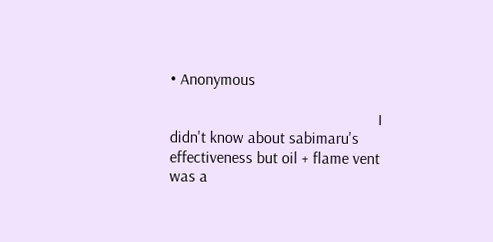• Anonymous

                                                    I didn't know about sabimaru's effectiveness but oil + flame vent was a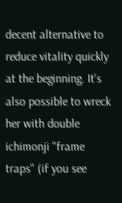decent alternative to reduce vitality quickly at the beginning. It's also possible to wreck her with double ichimonji "frame traps" (if you see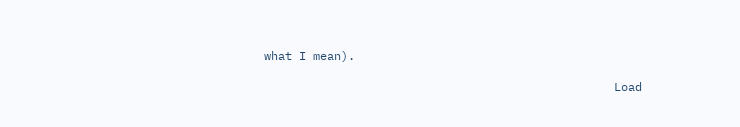what I mean).

                                                  Load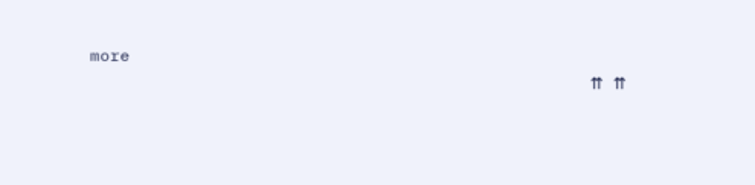more
                                                  ⇈ ⇈